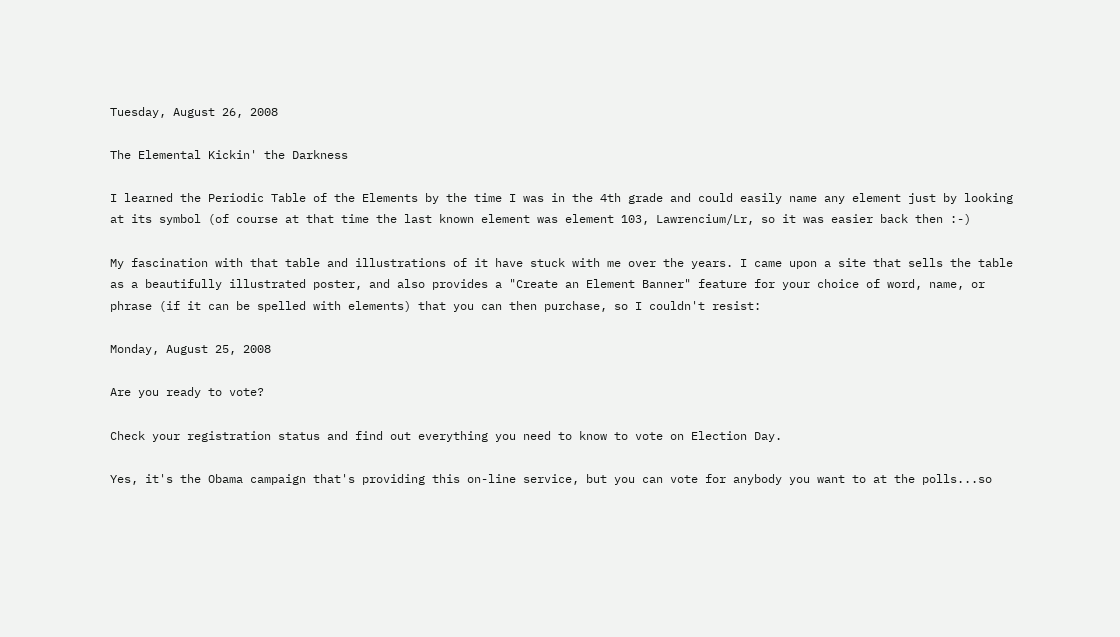Tuesday, August 26, 2008

The Elemental Kickin' the Darkness

I learned the Periodic Table of the Elements by the time I was in the 4th grade and could easily name any element just by looking at its symbol (of course at that time the last known element was element 103, Lawrencium/Lr, so it was easier back then :-)

My fascination with that table and illustrations of it have stuck with me over the years. I came upon a site that sells the table as a beautifully illustrated poster, and also provides a "Create an Element Banner" feature for your choice of word, name, or phrase (if it can be spelled with elements) that you can then purchase, so I couldn't resist:

Monday, August 25, 2008

Are you ready to vote?

Check your registration status and find out everything you need to know to vote on Election Day.

Yes, it's the Obama campaign that's providing this on-line service, but you can vote for anybody you want to at the polls...so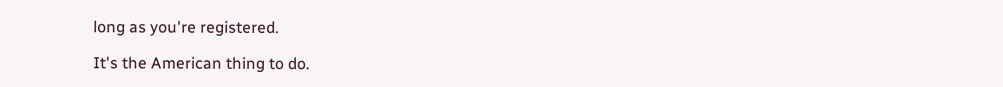long as you're registered.

It's the American thing to do.